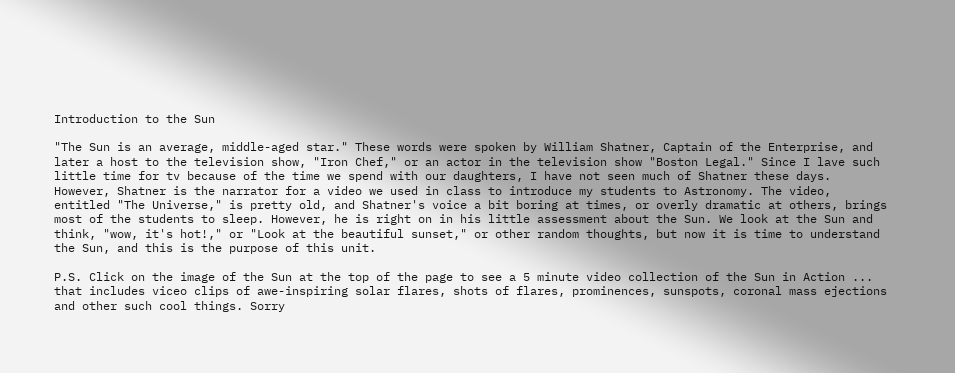Introduction to the Sun

"The Sun is an average, middle-aged star." These words were spoken by William Shatner, Captain of the Enterprise, and later a host to the television show, "Iron Chef," or an actor in the television show "Boston Legal." Since I lave such little time for tv because of the time we spend with our daughters, I have not seen much of Shatner these days. However, Shatner is the narrator for a video we used in class to introduce my students to Astronomy. The video, entitled "The Universe," is pretty old, and Shatner's voice a bit boring at times, or overly dramatic at others, brings most of the students to sleep. However, he is right on in his little assessment about the Sun. We look at the Sun and think, "wow, it's hot!," or "Look at the beautiful sunset," or other random thoughts, but now it is time to understand the Sun, and this is the purpose of this unit.

P.S. Click on the image of the Sun at the top of the page to see a 5 minute video collection of the Sun in Action ... that includes viceo clips of awe-inspiring solar flares, shots of flares, prominences, sunspots, coronal mass ejections and other such cool things. Sorry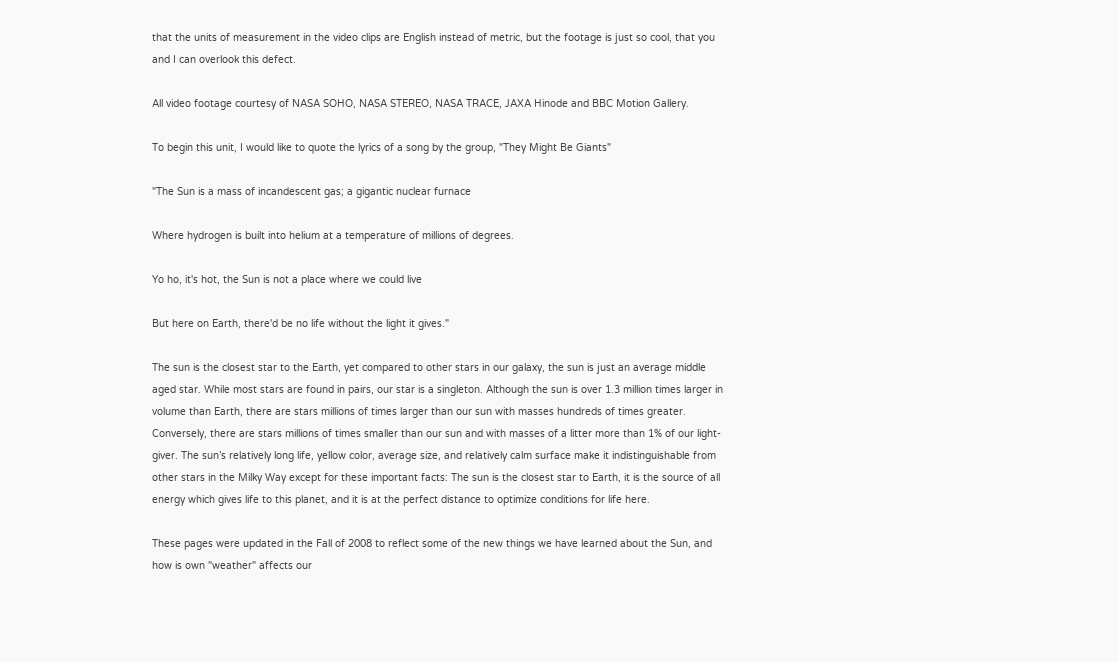that the units of measurement in the video clips are English instead of metric, but the footage is just so cool, that you and I can overlook this defect.

All video footage courtesy of NASA SOHO, NASA STEREO, NASA TRACE, JAXA Hinode and BBC Motion Gallery.

To begin this unit, I would like to quote the lyrics of a song by the group, "They Might Be Giants"

"The Sun is a mass of incandescent gas; a gigantic nuclear furnace

Where hydrogen is built into helium at a temperature of millions of degrees.

Yo ho, it's hot, the Sun is not a place where we could live

But here on Earth, there'd be no life without the light it gives."

The sun is the closest star to the Earth, yet compared to other stars in our galaxy, the sun is just an average middle aged star. While most stars are found in pairs, our star is a singleton. Although the sun is over 1.3 million times larger in volume than Earth, there are stars millions of times larger than our sun with masses hundreds of times greater. Conversely, there are stars millions of times smaller than our sun and with masses of a litter more than 1% of our light-giver. The sun’s relatively long life, yellow color, average size, and relatively calm surface make it indistinguishable from other stars in the Milky Way except for these important facts: The sun is the closest star to Earth, it is the source of all energy which gives life to this planet, and it is at the perfect distance to optimize conditions for life here.

These pages were updated in the Fall of 2008 to reflect some of the new things we have learned about the Sun, and how is own "weather" affects our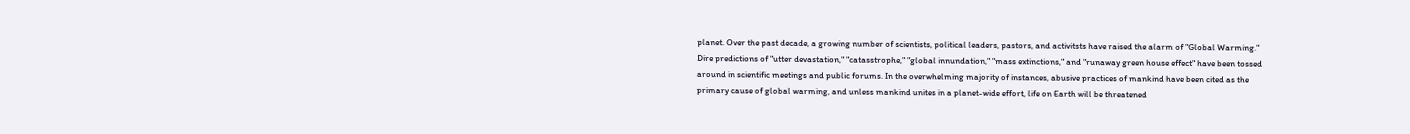planet. Over the past decade, a growing number of scientists, political leaders, pastors, and activitsts have raised the alarm of "Global Warming." Dire predictions of "utter devastation," "catasstrophe," "global innundation," "mass extinctions," and "runaway green house effect" have been tossed around in scientific meetings and public forums. In the overwhelming majority of instances, abusive practices of mankind have been cited as the primary cause of global warming, and unless mankind unites in a planet-wide effort, life on Earth will be threatened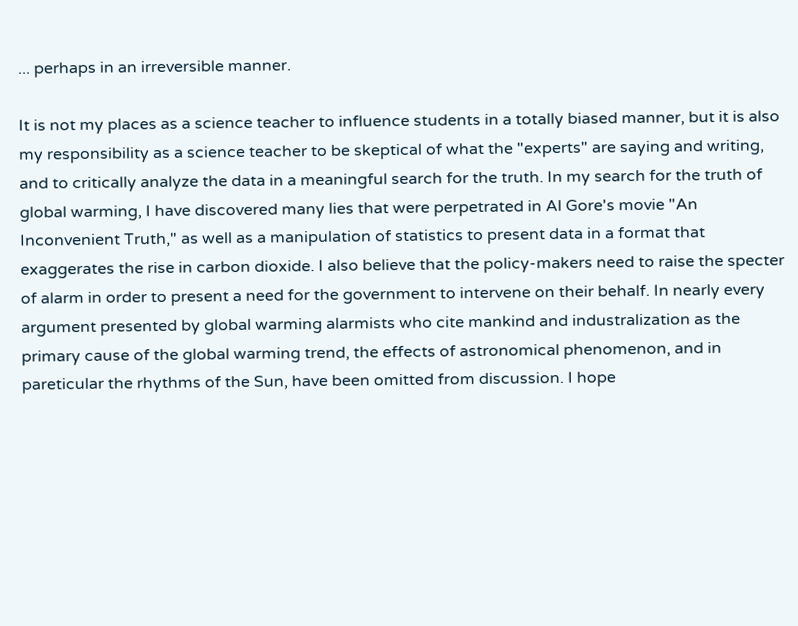... perhaps in an irreversible manner.

It is not my places as a science teacher to influence students in a totally biased manner, but it is also my responsibility as a science teacher to be skeptical of what the "experts" are saying and writing, and to critically analyze the data in a meaningful search for the truth. In my search for the truth of global warming, I have discovered many lies that were perpetrated in Al Gore's movie "An Inconvenient Truth," as well as a manipulation of statistics to present data in a format that exaggerates the rise in carbon dioxide. I also believe that the policy-makers need to raise the specter of alarm in order to present a need for the government to intervene on their behalf. In nearly every argument presented by global warming alarmists who cite mankind and industralization as the primary cause of the global warming trend, the effects of astronomical phenomenon, and in pareticular the rhythms of the Sun, have been omitted from discussion. I hope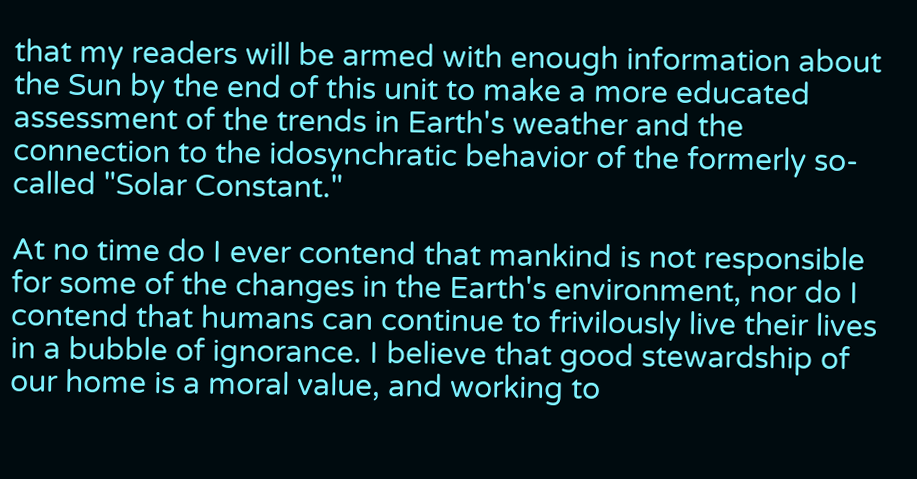that my readers will be armed with enough information about the Sun by the end of this unit to make a more educated assessment of the trends in Earth's weather and the connection to the idosynchratic behavior of the formerly so-called "Solar Constant."

At no time do I ever contend that mankind is not responsible for some of the changes in the Earth's environment, nor do I contend that humans can continue to frivilously live their lives in a bubble of ignorance. I believe that good stewardship of our home is a moral value, and working to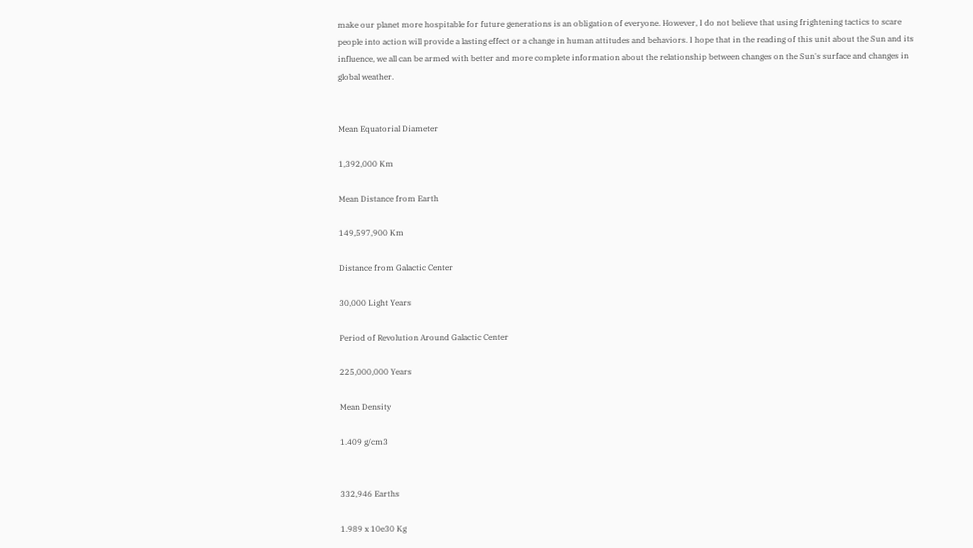make our planet more hospitable for future generations is an obligation of everyone. However, I do not believe that using frightening tactics to scare people into action will provide a lasting effect or a change in human attitudes and behaviors. I hope that in the reading of this unit about the Sun and its influence, we all can be armed with better and more complete information about the relationship between changes on the Sun's surface and changes in global weather.


Mean Equatorial Diameter

1,392,000 Km

Mean Distance from Earth

149,597,900 Km

Distance from Galactic Center

30,000 Light Years

Period of Revolution Around Galactic Center

225,000,000 Years

Mean Density

1.409 g/cm3


332,946 Earths

1.989 x 10e30 Kg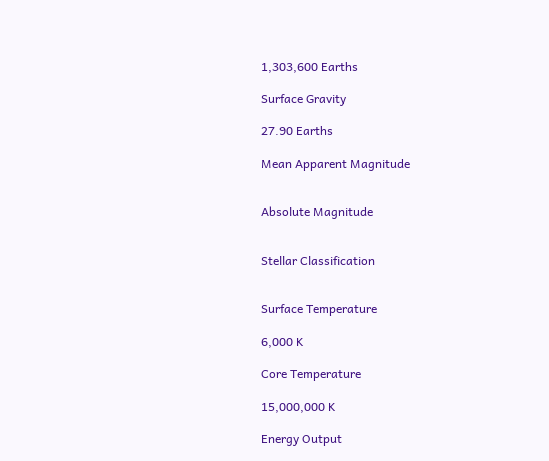1,303,600 Earths

Surface Gravity

27.90 Earths

Mean Apparent Magnitude


Absolute Magnitude


Stellar Classification


Surface Temperature

6,000 K

Core Temperature

15,000,000 K

Energy Output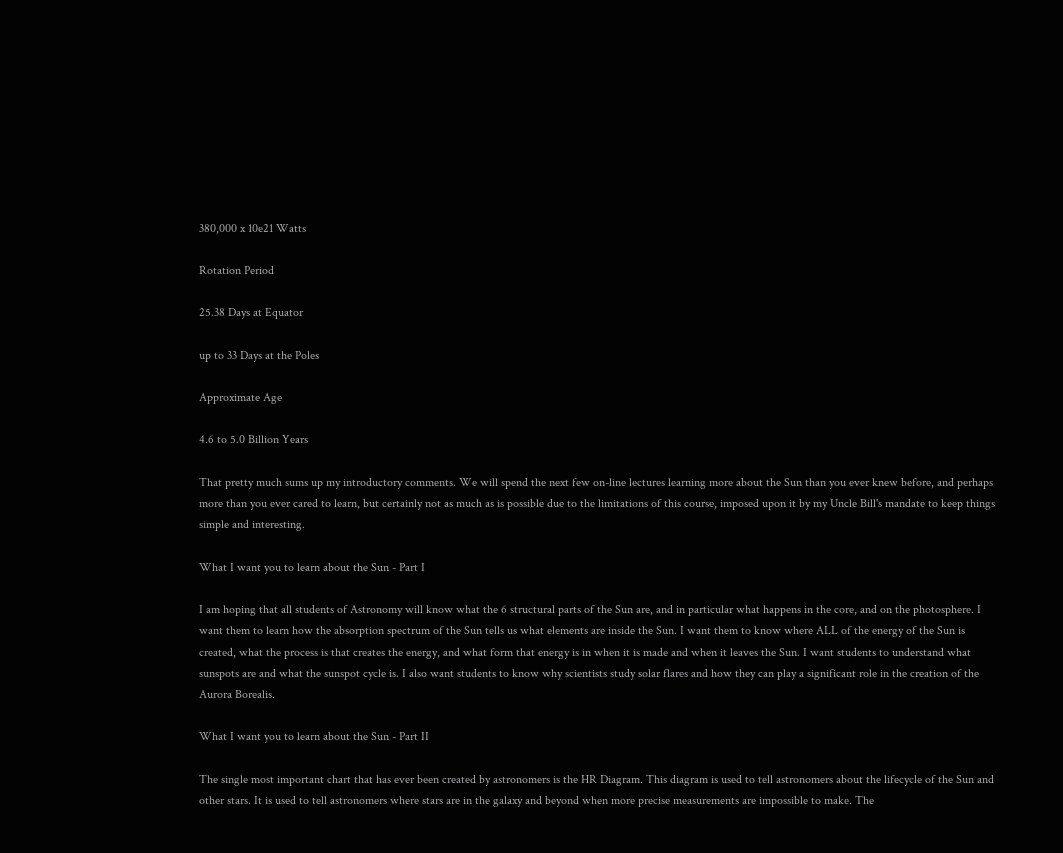380,000 x 10e21 Watts

Rotation Period

25.38 Days at Equator

up to 33 Days at the Poles

Approximate Age

4.6 to 5.0 Billion Years

That pretty much sums up my introductory comments. We will spend the next few on-line lectures learning more about the Sun than you ever knew before, and perhaps more than you ever cared to learn, but certainly not as much as is possible due to the limitations of this course, imposed upon it by my Uncle Bill's mandate to keep things simple and interesting.

What I want you to learn about the Sun - Part I

I am hoping that all students of Astronomy will know what the 6 structural parts of the Sun are, and in particular what happens in the core, and on the photosphere. I want them to learn how the absorption spectrum of the Sun tells us what elements are inside the Sun. I want them to know where ALL of the energy of the Sun is created, what the process is that creates the energy, and what form that energy is in when it is made and when it leaves the Sun. I want students to understand what sunspots are and what the sunspot cycle is. I also want students to know why scientists study solar flares and how they can play a significant role in the creation of the Aurora Borealis.

What I want you to learn about the Sun - Part II

The single most important chart that has ever been created by astronomers is the HR Diagram. This diagram is used to tell astronomers about the lifecycle of the Sun and other stars. It is used to tell astronomers where stars are in the galaxy and beyond when more precise measurements are impossible to make. The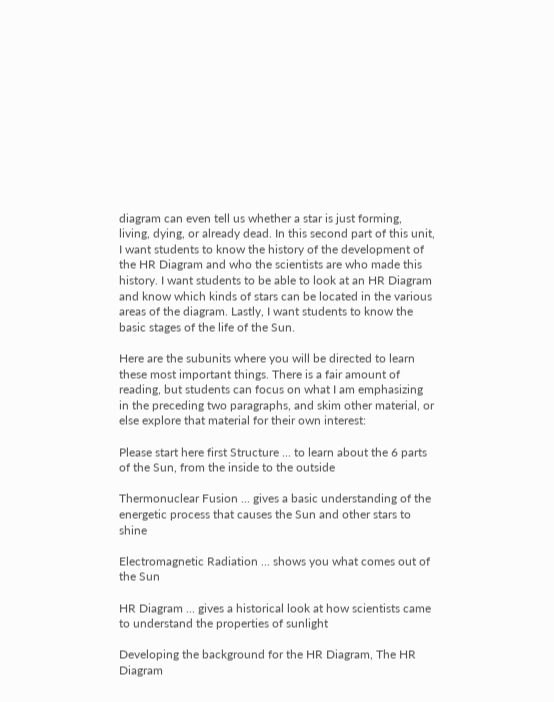diagram can even tell us whether a star is just forming, living, dying, or already dead. In this second part of this unit, I want students to know the history of the development of the HR Diagram and who the scientists are who made this history. I want students to be able to look at an HR Diagram and know which kinds of stars can be located in the various areas of the diagram. Lastly, I want students to know the basic stages of the life of the Sun.

Here are the subunits where you will be directed to learn these most important things. There is a fair amount of reading, but students can focus on what I am emphasizing in the preceding two paragraphs, and skim other material, or else explore that material for their own interest:

Please start here first Structure ... to learn about the 6 parts of the Sun, from the inside to the outside

Thermonuclear Fusion ... gives a basic understanding of the energetic process that causes the Sun and other stars to shine

Electromagnetic Radiation ... shows you what comes out of the Sun

HR Diagram ... gives a historical look at how scientists came to understand the properties of sunlight

Developing the background for the HR Diagram, The HR Diagram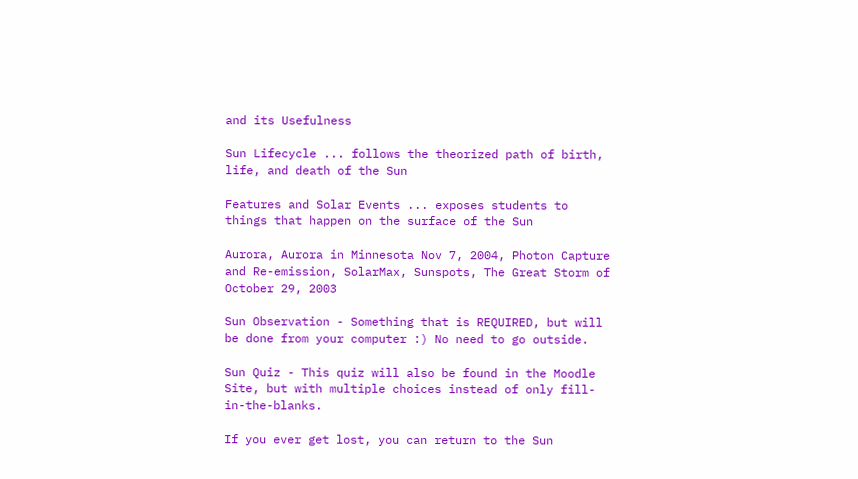and its Usefulness

Sun Lifecycle ... follows the theorized path of birth, life, and death of the Sun

Features and Solar Events ... exposes students to things that happen on the surface of the Sun

Aurora, Aurora in Minnesota Nov 7, 2004, Photon Capture and Re-emission, SolarMax, Sunspots, The Great Storm of October 29, 2003

Sun Observation - Something that is REQUIRED, but will be done from your computer :) No need to go outside.

Sun Quiz - This quiz will also be found in the Moodle Site, but with multiple choices instead of only fill-in-the-blanks.

If you ever get lost, you can return to the Sun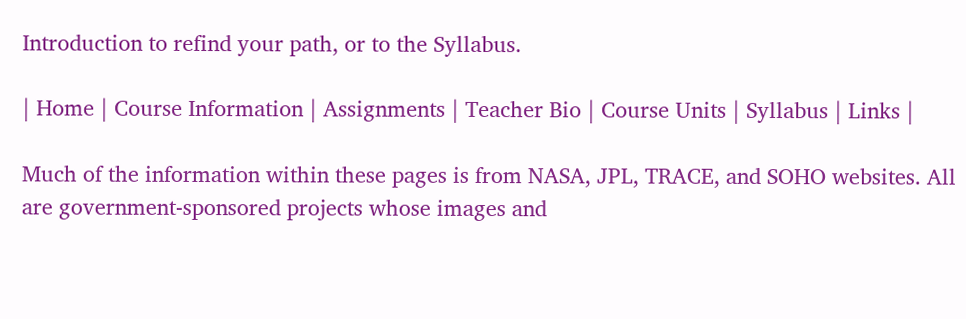Introduction to refind your path, or to the Syllabus.

| Home | Course Information | Assignments | Teacher Bio | Course Units | Syllabus | Links |

Much of the information within these pages is from NASA, JPL, TRACE, and SOHO websites. All are government-sponsored projects whose images and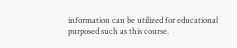information can be utilized for educational purposed such as this course.